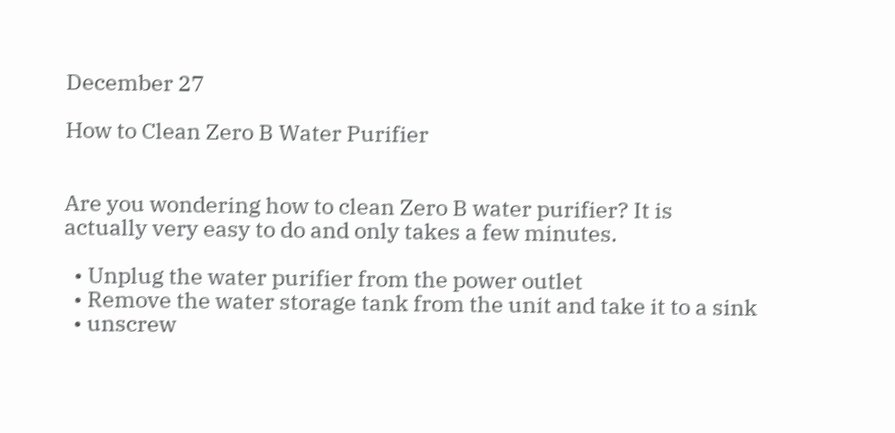December 27

How to Clean Zero B Water Purifier


Are you wondering how to clean Zero B water purifier? It is actually very easy to do and only takes a few minutes.

  • Unplug the water purifier from the power outlet
  • Remove the water storage tank from the unit and take it to a sink
  • unscrew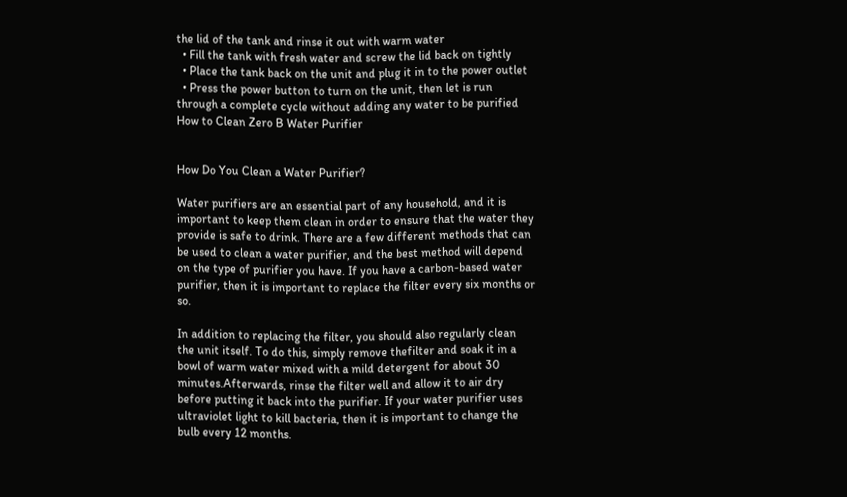the lid of the tank and rinse it out with warm water
  • Fill the tank with fresh water and screw the lid back on tightly
  • Place the tank back on the unit and plug it in to the power outlet
  • Press the power button to turn on the unit, then let is run through a complete cycle without adding any water to be purified
How to Clean Zero B Water Purifier


How Do You Clean a Water Purifier?

Water purifiers are an essential part of any household, and it is important to keep them clean in order to ensure that the water they provide is safe to drink. There are a few different methods that can be used to clean a water purifier, and the best method will depend on the type of purifier you have. If you have a carbon-based water purifier, then it is important to replace the filter every six months or so.

In addition to replacing the filter, you should also regularly clean the unit itself. To do this, simply remove thefilter and soak it in a bowl of warm water mixed with a mild detergent for about 30 minutes.Afterwards, rinse the filter well and allow it to air dry before putting it back into the purifier. If your water purifier uses ultraviolet light to kill bacteria, then it is important to change the bulb every 12 months.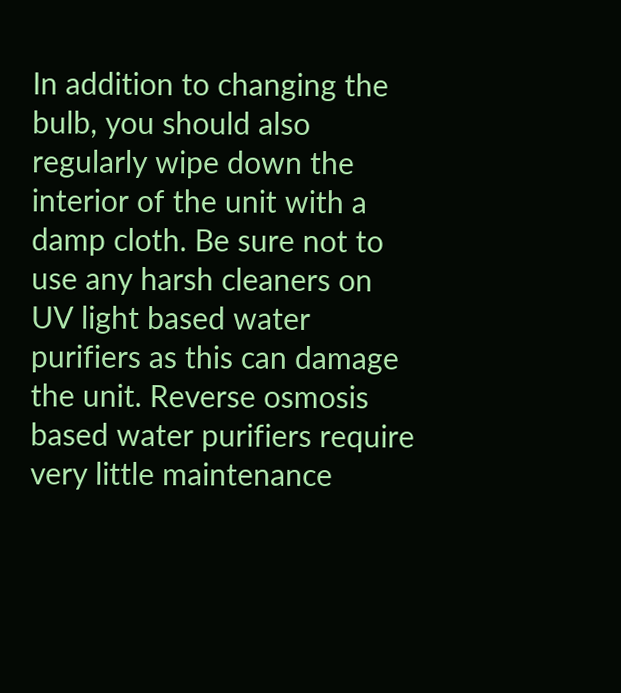In addition to changing the bulb, you should also regularly wipe down the interior of the unit with a damp cloth. Be sure not to use any harsh cleaners on UV light based water purifiers as this can damage the unit. Reverse osmosis based water purifiers require very little maintenance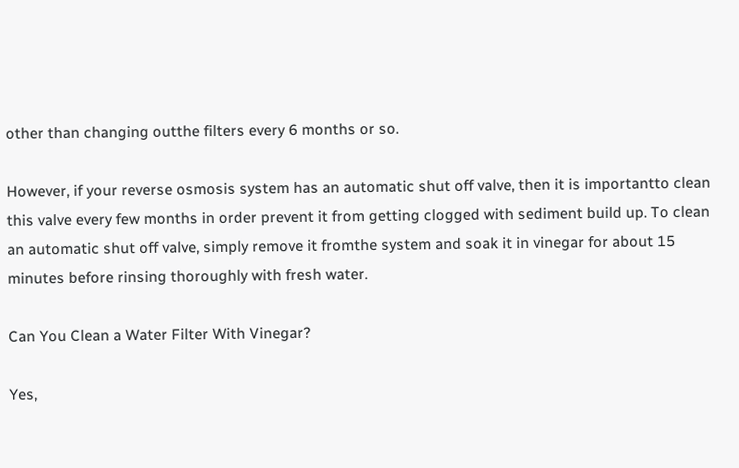other than changing outthe filters every 6 months or so.

However, if your reverse osmosis system has an automatic shut off valve, then it is importantto clean this valve every few months in order prevent it from getting clogged with sediment build up. To clean an automatic shut off valve, simply remove it fromthe system and soak it in vinegar for about 15 minutes before rinsing thoroughly with fresh water.

Can You Clean a Water Filter With Vinegar?

Yes,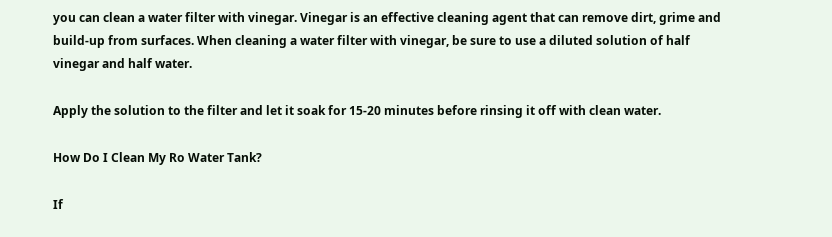you can clean a water filter with vinegar. Vinegar is an effective cleaning agent that can remove dirt, grime and build-up from surfaces. When cleaning a water filter with vinegar, be sure to use a diluted solution of half vinegar and half water.

Apply the solution to the filter and let it soak for 15-20 minutes before rinsing it off with clean water.

How Do I Clean My Ro Water Tank?

If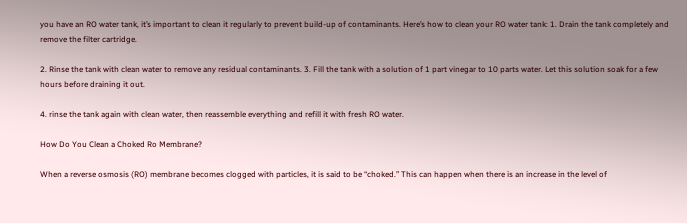you have an RO water tank, it’s important to clean it regularly to prevent build-up of contaminants. Here’s how to clean your RO water tank: 1. Drain the tank completely and remove the filter cartridge.

2. Rinse the tank with clean water to remove any residual contaminants. 3. Fill the tank with a solution of 1 part vinegar to 10 parts water. Let this solution soak for a few hours before draining it out.

4. rinse the tank again with clean water, then reassemble everything and refill it with fresh RO water.

How Do You Clean a Choked Ro Membrane?

When a reverse osmosis (RO) membrane becomes clogged with particles, it is said to be “choked.” This can happen when there is an increase in the level of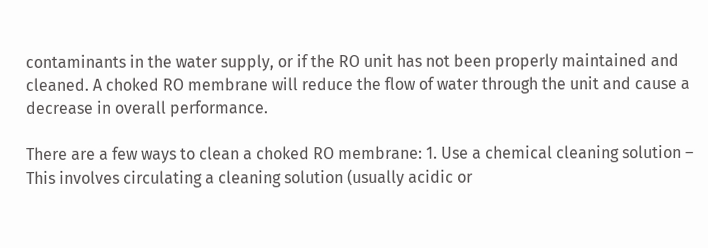contaminants in the water supply, or if the RO unit has not been properly maintained and cleaned. A choked RO membrane will reduce the flow of water through the unit and cause a decrease in overall performance.

There are a few ways to clean a choked RO membrane: 1. Use a chemical cleaning solution – This involves circulating a cleaning solution (usually acidic or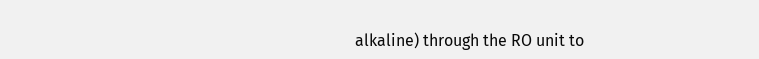alkaline) through the RO unit to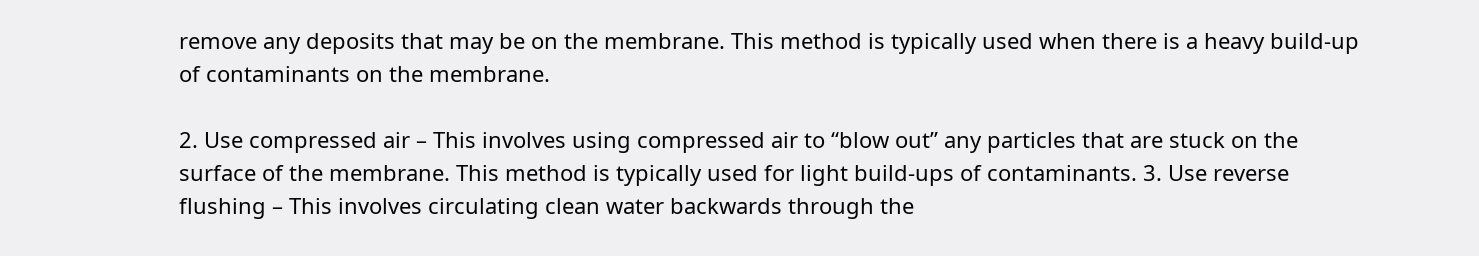remove any deposits that may be on the membrane. This method is typically used when there is a heavy build-up of contaminants on the membrane.

2. Use compressed air – This involves using compressed air to “blow out” any particles that are stuck on the surface of the membrane. This method is typically used for light build-ups of contaminants. 3. Use reverse flushing – This involves circulating clean water backwards through the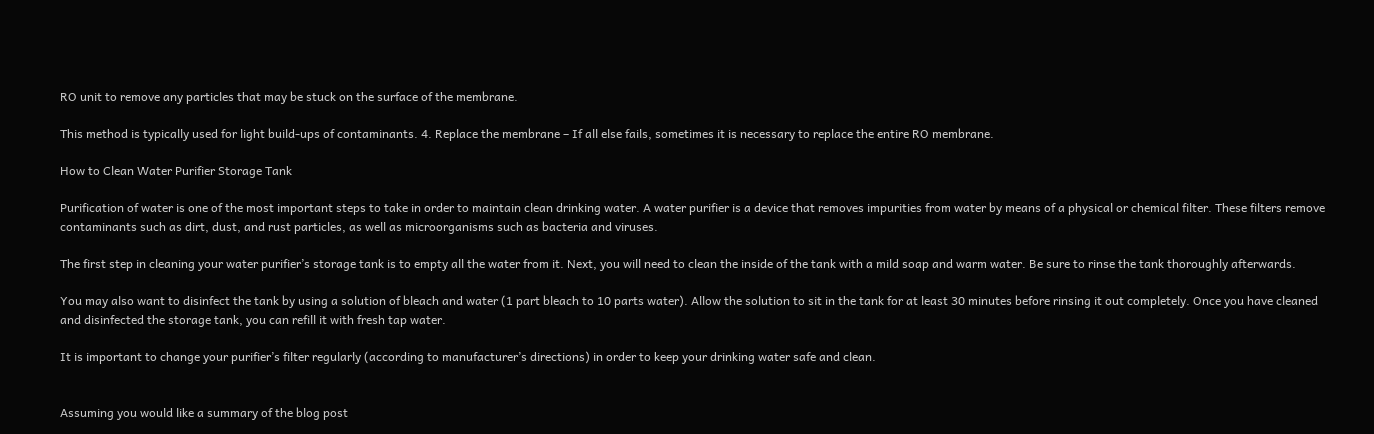RO unit to remove any particles that may be stuck on the surface of the membrane.

This method is typically used for light build-ups of contaminants. 4. Replace the membrane – If all else fails, sometimes it is necessary to replace the entire RO membrane.

How to Clean Water Purifier Storage Tank

Purification of water is one of the most important steps to take in order to maintain clean drinking water. A water purifier is a device that removes impurities from water by means of a physical or chemical filter. These filters remove contaminants such as dirt, dust, and rust particles, as well as microorganisms such as bacteria and viruses.

The first step in cleaning your water purifier’s storage tank is to empty all the water from it. Next, you will need to clean the inside of the tank with a mild soap and warm water. Be sure to rinse the tank thoroughly afterwards.

You may also want to disinfect the tank by using a solution of bleach and water (1 part bleach to 10 parts water). Allow the solution to sit in the tank for at least 30 minutes before rinsing it out completely. Once you have cleaned and disinfected the storage tank, you can refill it with fresh tap water.

It is important to change your purifier’s filter regularly (according to manufacturer’s directions) in order to keep your drinking water safe and clean.


Assuming you would like a summary of the blog post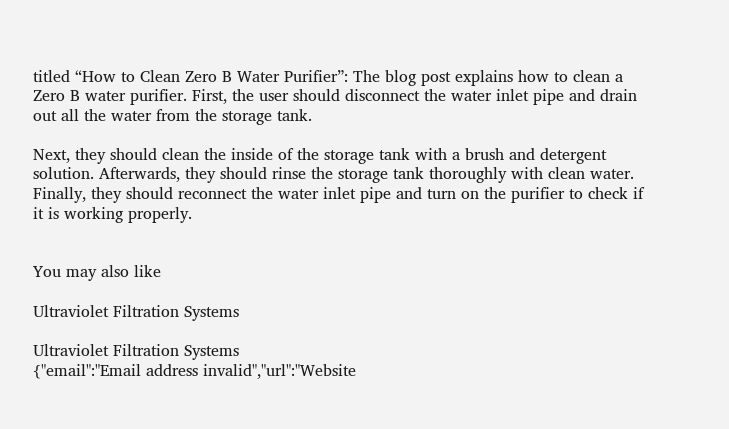titled “How to Clean Zero B Water Purifier”: The blog post explains how to clean a Zero B water purifier. First, the user should disconnect the water inlet pipe and drain out all the water from the storage tank.

Next, they should clean the inside of the storage tank with a brush and detergent solution. Afterwards, they should rinse the storage tank thoroughly with clean water. Finally, they should reconnect the water inlet pipe and turn on the purifier to check if it is working properly.


You may also like

Ultraviolet Filtration Systems

Ultraviolet Filtration Systems
{"email":"Email address invalid","url":"Website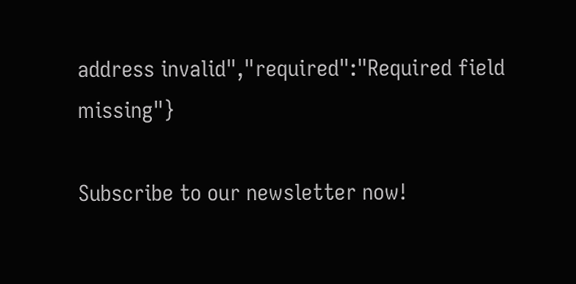address invalid","required":"Required field missing"}

Subscribe to our newsletter now!